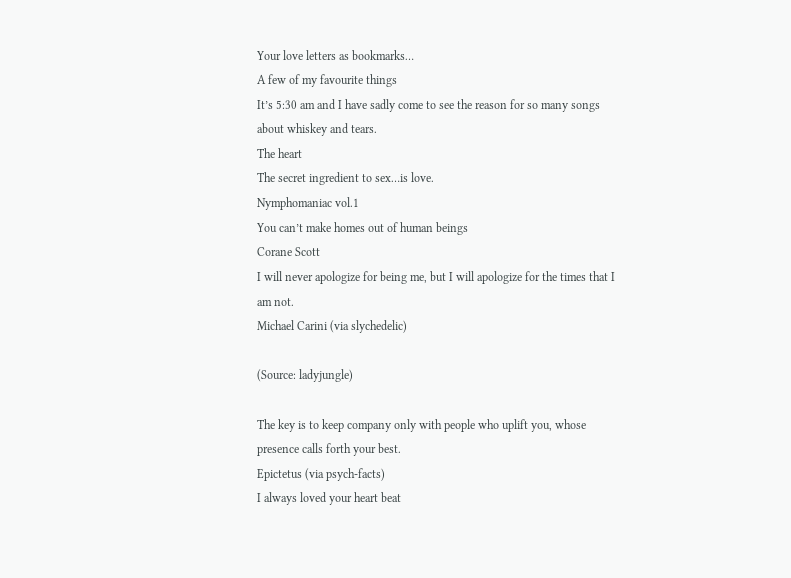Your love letters as bookmarks…
A few of my favourite things
It’s 5:30 am and I have sadly come to see the reason for so many songs about whiskey and tears.
The heart
The secret ingredient to sex…is love.
Nymphomaniac vol.1
You can’t make homes out of human beings
Corane Scott
I will never apologize for being me, but I will apologize for the times that I am not.
Michael Carini (via slychedelic)

(Source: ladyjungle)

The key is to keep company only with people who uplift you, whose presence calls forth your best.
Epictetus (via psych-facts)
I always loved your heart beat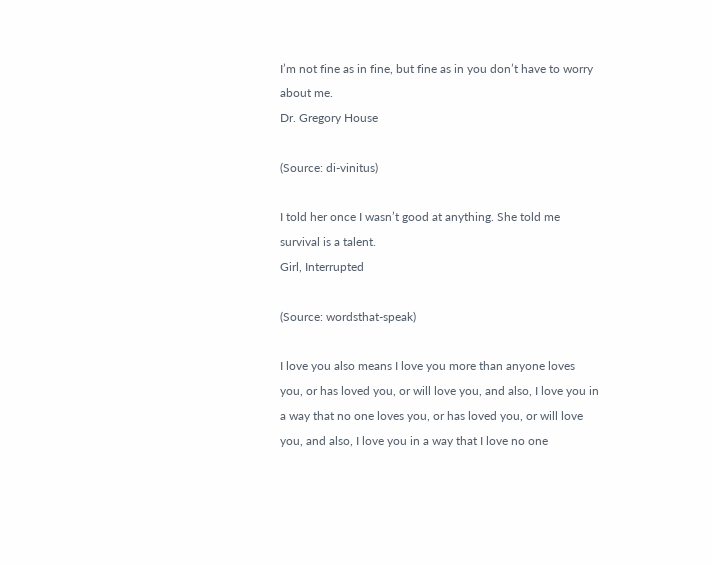I’m not fine as in fine, but fine as in you don’t have to worry about me.
Dr. Gregory House

(Source: di-vinitus)

I told her once I wasn’t good at anything. She told me survival is a talent.
Girl, Interrupted

(Source: wordsthat-speak)

I love you also means I love you more than anyone loves you, or has loved you, or will love you, and also, I love you in a way that no one loves you, or has loved you, or will love you, and also, I love you in a way that I love no one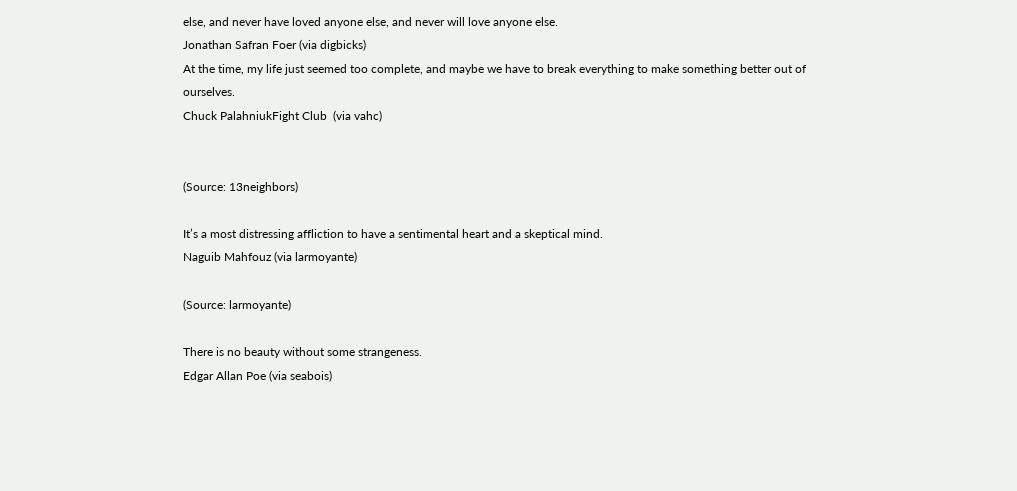else, and never have loved anyone else, and never will love anyone else.
Jonathan Safran Foer (via digbicks)
At the time, my life just seemed too complete, and maybe we have to break everything to make something better out of ourselves.
Chuck PalahniukFight Club  (via vahc)


(Source: 13neighbors)

It’s a most distressing affliction to have a sentimental heart and a skeptical mind.
Naguib Mahfouz (via larmoyante)

(Source: larmoyante)

There is no beauty without some strangeness.
Edgar Allan Poe (via seabois)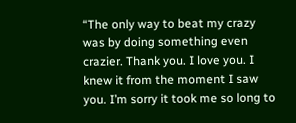“The only way to beat my crazy was by doing something even crazier. Thank you. I love you. I knew it from the moment I saw you. I’m sorry it took me so long to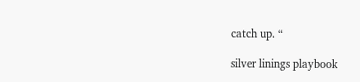catch up. “

silver linings playbook